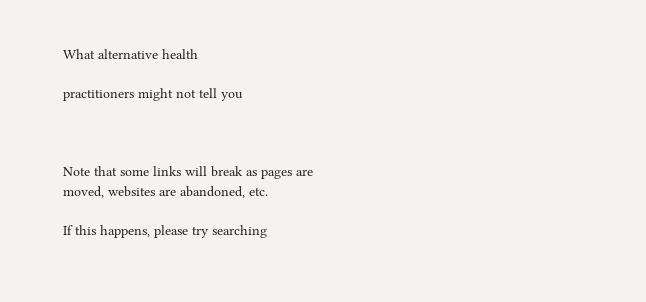What alternative health

practitioners might not tell you



Note that some links will break as pages are moved, websites are abandoned, etc.

If this happens, please try searching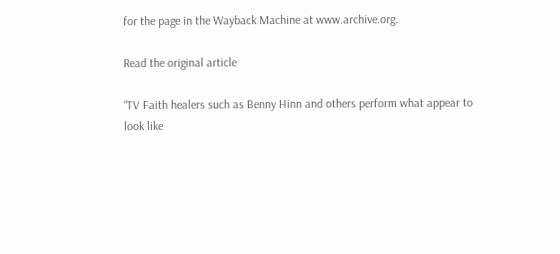for the page in the Wayback Machine at www.archive.org.

Read the original article

“TV Faith healers such as Benny Hinn and others perform what appear to look like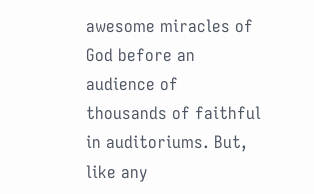awesome miracles of God before an audience of thousands of faithful in auditoriums. But, like any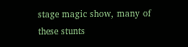stage magic show, many of these stunts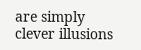are simply clever illusions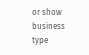or show business type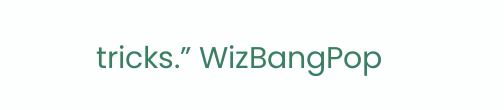tricks.” WizBangPop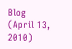Blog (April 13, 2010)